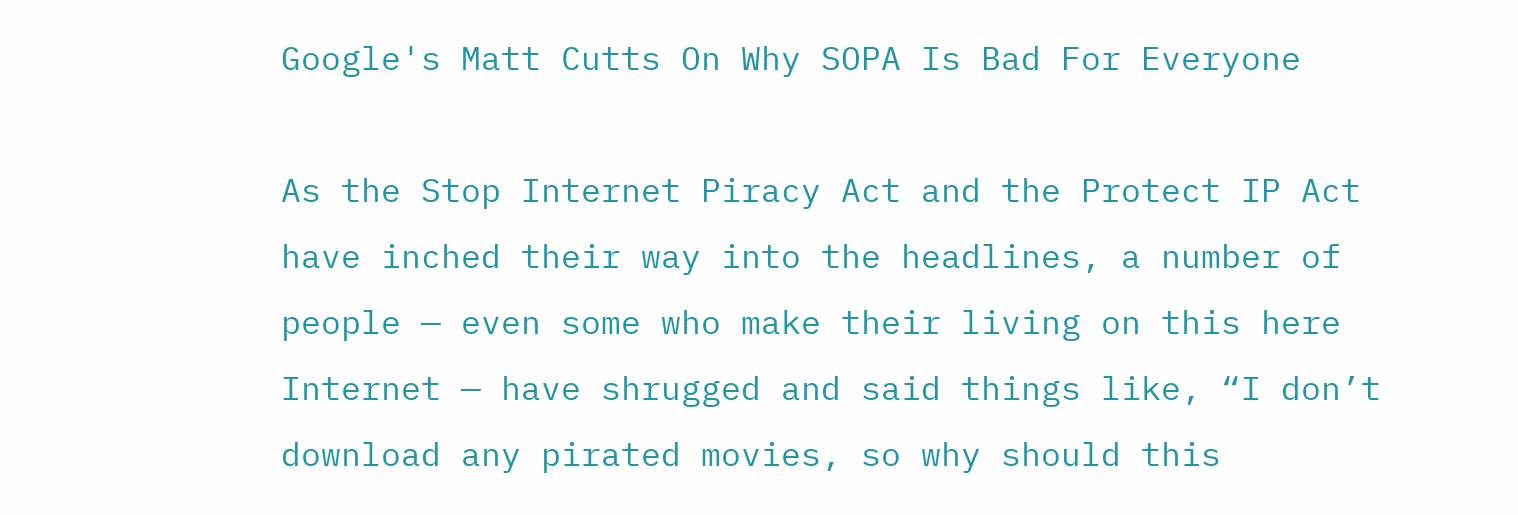Google's Matt Cutts On Why SOPA Is Bad For Everyone

As the Stop Internet Piracy Act and the Protect IP Act have inched their way into the headlines, a number of people — even some who make their living on this here Internet — have shrugged and said things like, “I don’t download any pirated movies, so why should this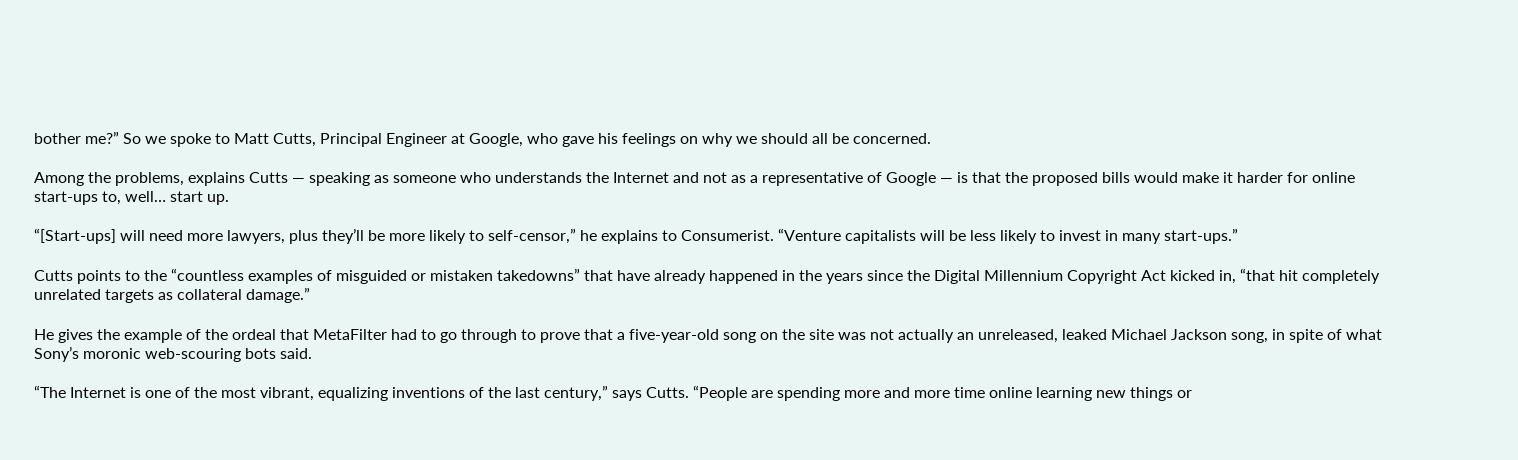bother me?” So we spoke to Matt Cutts, Principal Engineer at Google, who gave his feelings on why we should all be concerned.

Among the problems, explains Cutts — speaking as someone who understands the Internet and not as a representative of Google — is that the proposed bills would make it harder for online start-ups to, well… start up.

“[Start-ups] will need more lawyers, plus they’ll be more likely to self-censor,” he explains to Consumerist. “Venture capitalists will be less likely to invest in many start-ups.”

Cutts points to the “countless examples of misguided or mistaken takedowns” that have already happened in the years since the Digital Millennium Copyright Act kicked in, “that hit completely unrelated targets as collateral damage.”

He gives the example of the ordeal that MetaFilter had to go through to prove that a five-year-old song on the site was not actually an unreleased, leaked Michael Jackson song, in spite of what Sony’s moronic web-scouring bots said.

“The Internet is one of the most vibrant, equalizing inventions of the last century,” says Cutts. “People are spending more and more time online learning new things or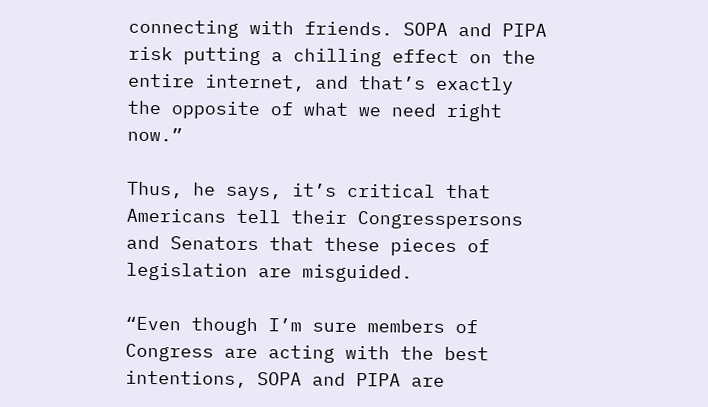connecting with friends. SOPA and PIPA risk putting a chilling effect on the entire internet, and that’s exactly the opposite of what we need right now.”

Thus, he says, it’s critical that Americans tell their Congresspersons and Senators that these pieces of legislation are misguided.

“Even though I’m sure members of Congress are acting with the best intentions, SOPA and PIPA are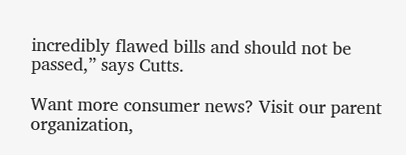incredibly flawed bills and should not be passed,” says Cutts.

Want more consumer news? Visit our parent organization,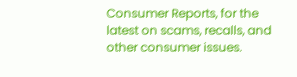Consumer Reports, for the latest on scams, recalls, and other consumer issues.